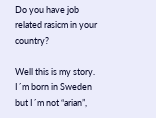Do you have job related rasicm in your country?

Well this is my story. I´m born in Sweden but I´m not “arian”,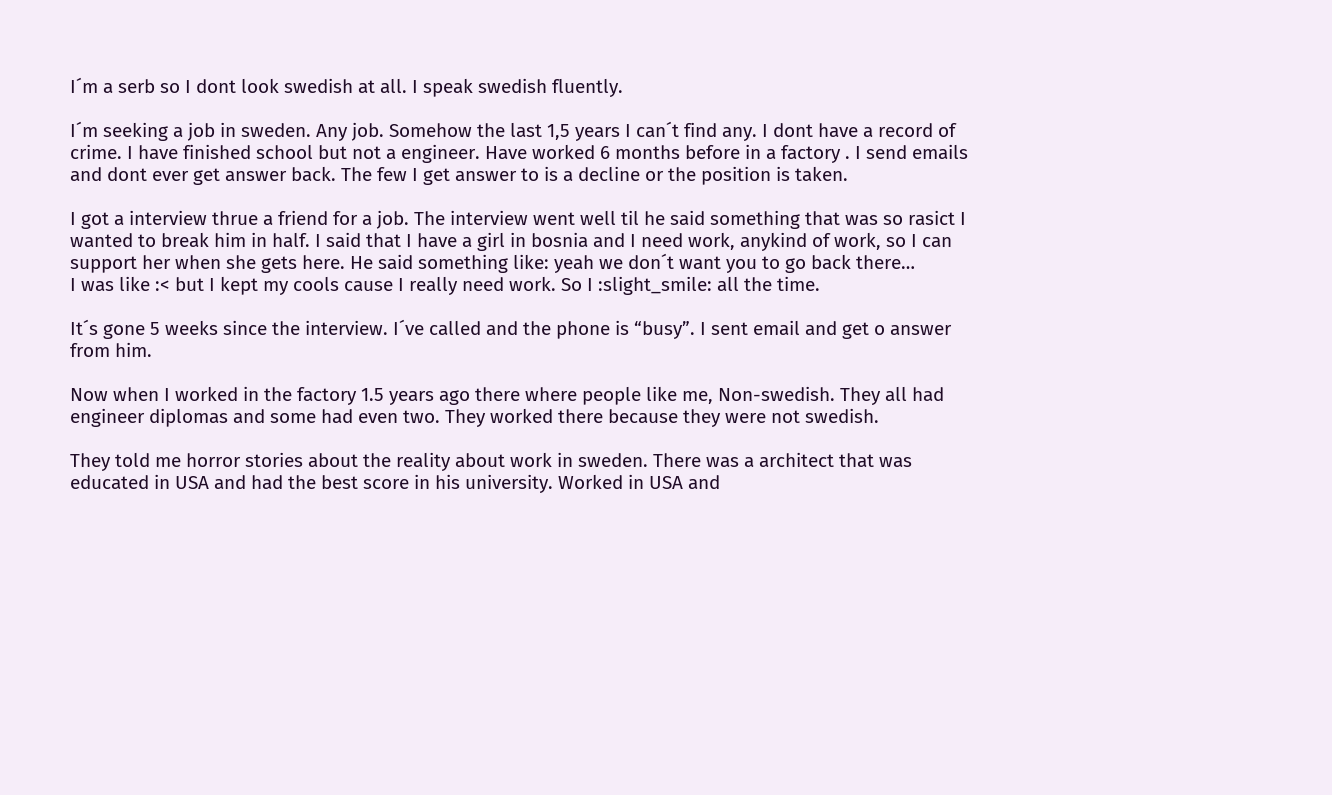I´m a serb so I dont look swedish at all. I speak swedish fluently.

I´m seeking a job in sweden. Any job. Somehow the last 1,5 years I can´t find any. I dont have a record of crime. I have finished school but not a engineer. Have worked 6 months before in a factory . I send emails and dont ever get answer back. The few I get answer to is a decline or the position is taken.

I got a interview thrue a friend for a job. The interview went well til he said something that was so rasict I wanted to break him in half. I said that I have a girl in bosnia and I need work, anykind of work, so I can support her when she gets here. He said something like: yeah we don´t want you to go back there…
I was like :< but I kept my cools cause I really need work. So I :slight_smile: all the time.

It´s gone 5 weeks since the interview. I´ve called and the phone is “busy”. I sent email and get o answer from him.

Now when I worked in the factory 1.5 years ago there where people like me, Non-swedish. They all had engineer diplomas and some had even two. They worked there because they were not swedish.

They told me horror stories about the reality about work in sweden. There was a architect that was educated in USA and had the best score in his university. Worked in USA and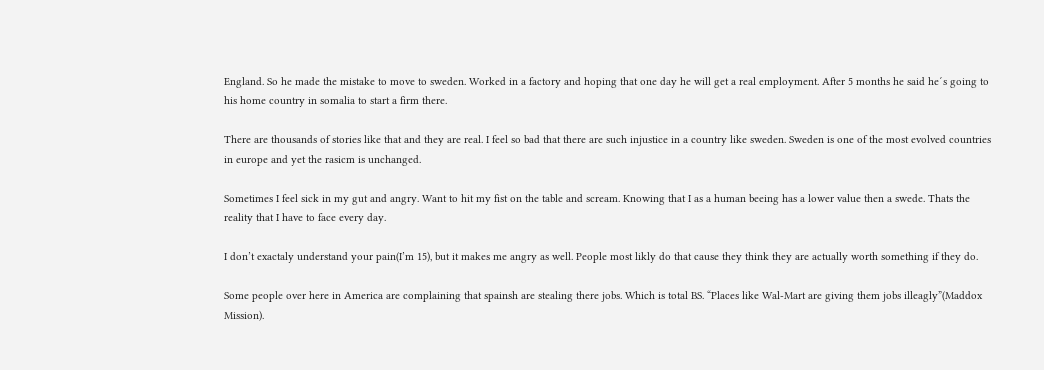England. So he made the mistake to move to sweden. Worked in a factory and hoping that one day he will get a real employment. After 5 months he said he´s going to his home country in somalia to start a firm there.

There are thousands of stories like that and they are real. I feel so bad that there are such injustice in a country like sweden. Sweden is one of the most evolved countries in europe and yet the rasicm is unchanged.

Sometimes I feel sick in my gut and angry. Want to hit my fist on the table and scream. Knowing that I as a human beeing has a lower value then a swede. Thats the reality that I have to face every day.

I don’t exactaly understand your pain(I’m 15), but it makes me angry as well. People most likly do that cause they think they are actually worth something if they do.

Some people over here in America are complaining that spainsh are stealing there jobs. Which is total BS. “Places like Wal-Mart are giving them jobs illeagly”(Maddox Mission).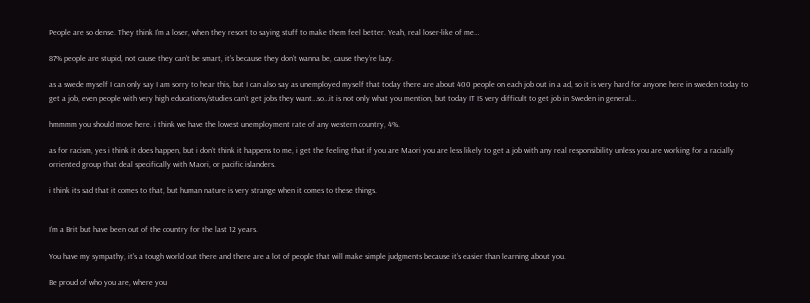People are so dense. They think I’m a loser, when they resort to saying stuff to make them feel better. Yeah, real loser-like of me…

87% people are stupid, not cause they can’t be smart, it’s because they don’t wanna be, cause they’re lazy.

as a swede myself I can only say I am sorry to hear this, but I can also say as unemployed myself that today there are about 400 people on each job out in a ad, so it is very hard for anyone here in sweden today to get a job, even people with very high educations/studies can’t get jobs they want…so…it is not only what you mention, but today IT IS very difficult to get job in Sweden in general…

hmmmm you should move here. i think we have the lowest unemployment rate of any western country, 4%.

as for racism, yes i think it does happen, but i don’t think it happens to me, i get the feeling that if you are Maori you are less likely to get a job with any real responsibility unless you are working for a racially orriented group that deal specifically with Maori, or pacific islanders.

i think its sad that it comes to that, but human nature is very strange when it comes to these things.


I’m a Brit but have been out of the country for the last 12 years.

You have my sympathy, it’s a tough world out there and there are a lot of people that will make simple judgments because it’s easier than learning about you.

Be proud of who you are, where you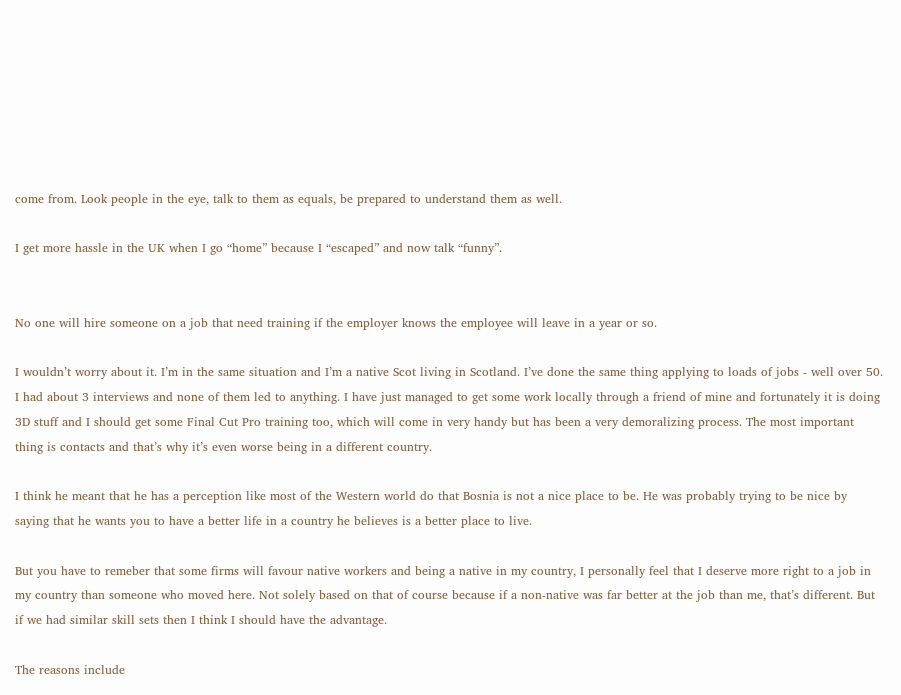come from. Look people in the eye, talk to them as equals, be prepared to understand them as well.

I get more hassle in the UK when I go “home” because I “escaped” and now talk “funny”.


No one will hire someone on a job that need training if the employer knows the employee will leave in a year or so.

I wouldn’t worry about it. I’m in the same situation and I’m a native Scot living in Scotland. I’ve done the same thing applying to loads of jobs - well over 50. I had about 3 interviews and none of them led to anything. I have just managed to get some work locally through a friend of mine and fortunately it is doing 3D stuff and I should get some Final Cut Pro training too, which will come in very handy but has been a very demoralizing process. The most important thing is contacts and that’s why it’s even worse being in a different country.

I think he meant that he has a perception like most of the Western world do that Bosnia is not a nice place to be. He was probably trying to be nice by saying that he wants you to have a better life in a country he believes is a better place to live.

But you have to remeber that some firms will favour native workers and being a native in my country, I personally feel that I deserve more right to a job in my country than someone who moved here. Not solely based on that of course because if a non-native was far better at the job than me, that’s different. But if we had similar skill sets then I think I should have the advantage.

The reasons include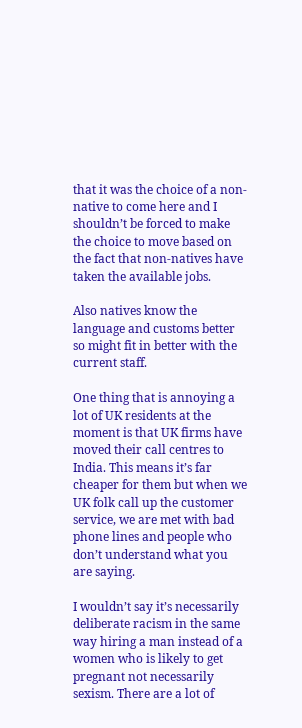that it was the choice of a non-native to come here and I shouldn’t be forced to make the choice to move based on the fact that non-natives have taken the available jobs.

Also natives know the language and customs better so might fit in better with the current staff.

One thing that is annoying a lot of UK residents at the moment is that UK firms have moved their call centres to India. This means it’s far cheaper for them but when we UK folk call up the customer service, we are met with bad phone lines and people who don’t understand what you are saying.

I wouldn’t say it’s necessarily deliberate racism in the same way hiring a man instead of a women who is likely to get pregnant not necessarily sexism. There are a lot of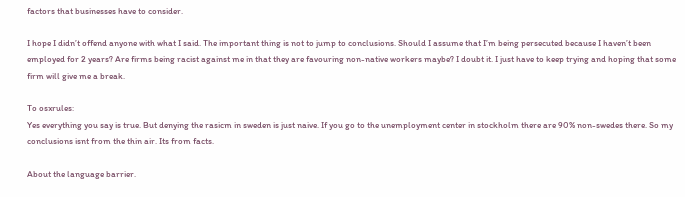factors that businesses have to consider.

I hope I didn’t offend anyone with what I said. The important thing is not to jump to conclusions. Should I assume that I’m being persecuted because I haven’t been employed for 2 years? Are firms being racist against me in that they are favouring non-native workers maybe? I doubt it. I just have to keep trying and hoping that some firm will give me a break.

To osxrules:
Yes everything you say is true. But denying the rasicm in sweden is just naive. If you go to the unemployment center in stockholm there are 90% non-swedes there. So my conclusions isnt from the thin air. Its from facts.

About the language barrier.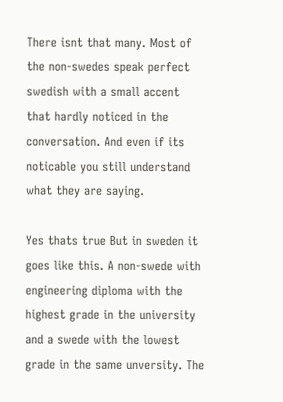There isnt that many. Most of the non-swedes speak perfect swedish with a small accent that hardly noticed in the conversation. And even if its noticable you still understand what they are saying.

Yes thats true But in sweden it goes like this. A non-swede with engineering diploma with the highest grade in the university and a swede with the lowest grade in the same unversity. The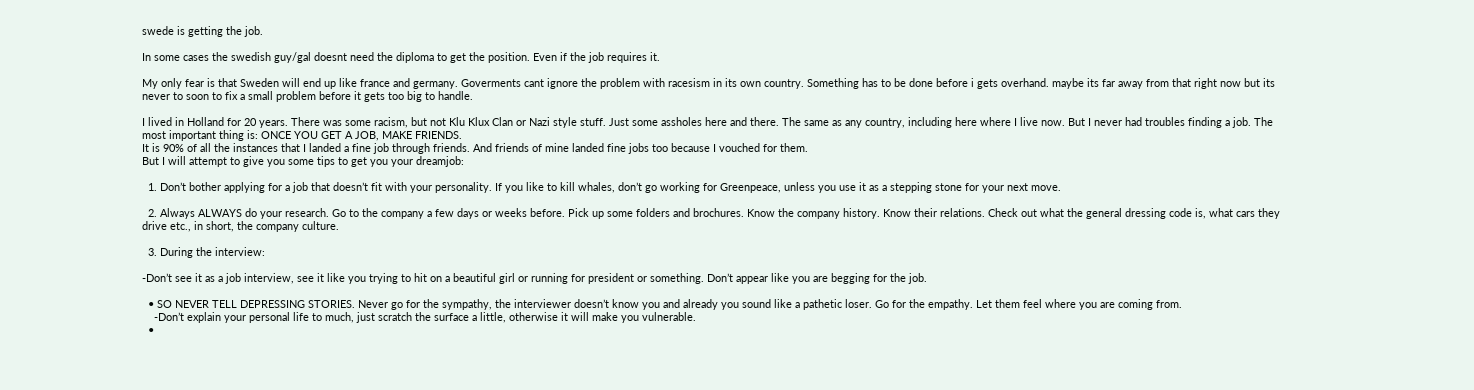swede is getting the job.

In some cases the swedish guy/gal doesnt need the diploma to get the position. Even if the job requires it.

My only fear is that Sweden will end up like france and germany. Goverments cant ignore the problem with racesism in its own country. Something has to be done before i gets overhand. maybe its far away from that right now but its never to soon to fix a small problem before it gets too big to handle.

I lived in Holland for 20 years. There was some racism, but not Klu Klux Clan or Nazi style stuff. Just some assholes here and there. The same as any country, including here where I live now. But I never had troubles finding a job. The most important thing is: ONCE YOU GET A JOB, MAKE FRIENDS.
It is 90% of all the instances that I landed a fine job through friends. And friends of mine landed fine jobs too because I vouched for them.
But I will attempt to give you some tips to get you your dreamjob:

  1. Don’t bother applying for a job that doesn’t fit with your personality. If you like to kill whales, don’t go working for Greenpeace, unless you use it as a stepping stone for your next move.

  2. Always ALWAYS do your research. Go to the company a few days or weeks before. Pick up some folders and brochures. Know the company history. Know their relations. Check out what the general dressing code is, what cars they drive etc., in short, the company culture.

  3. During the interview:

-Don’t see it as a job interview, see it like you trying to hit on a beautiful girl or running for president or something. Don’t appear like you are begging for the job.

  • SO NEVER TELL DEPRESSING STORIES. Never go for the sympathy, the interviewer doesn’t know you and already you sound like a pathetic loser. Go for the empathy. Let them feel where you are coming from.
    -Don’t explain your personal life to much, just scratch the surface a little, otherwise it will make you vulnerable.
  •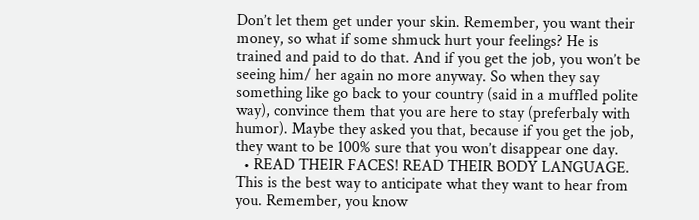Don’t let them get under your skin. Remember, you want their money, so what if some shmuck hurt your feelings? He is trained and paid to do that. And if you get the job, you won’t be seeing him/ her again no more anyway. So when they say something like go back to your country (said in a muffled polite way), convince them that you are here to stay (preferbaly with humor). Maybe they asked you that, because if you get the job, they want to be 100% sure that you won’t disappear one day.
  • READ THEIR FACES! READ THEIR BODY LANGUAGE. This is the best way to anticipate what they want to hear from you. Remember, you know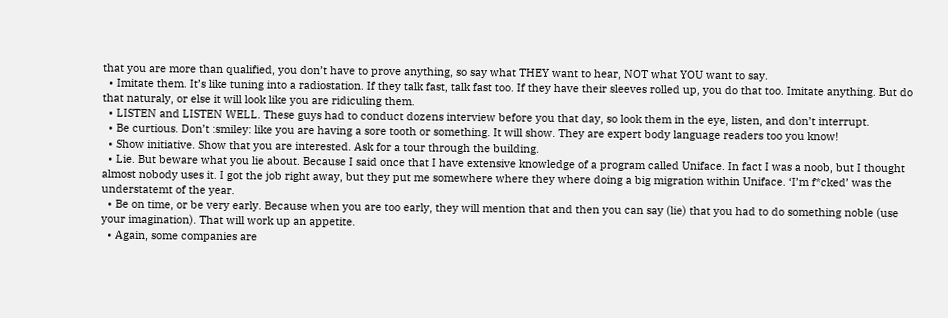that you are more than qualified, you don’t have to prove anything, so say what THEY want to hear, NOT what YOU want to say.
  • Imitate them. It’s like tuning into a radiostation. If they talk fast, talk fast too. If they have their sleeves rolled up, you do that too. Imitate anything. But do that naturaly, or else it will look like you are ridiculing them.
  • LISTEN and LISTEN WELL. These guys had to conduct dozens interview before you that day, so look them in the eye, listen, and don’t interrupt.
  • Be curtious. Don’t :smiley: like you are having a sore tooth or something. It will show. They are expert body language readers too you know!
  • Show initiative. Show that you are interested. Ask for a tour through the building.
  • Lie. But beware what you lie about. Because I said once that I have extensive knowledge of a program called Uniface. In fact I was a noob, but I thought almost nobody uses it. I got the job right away, but they put me somewhere where they where doing a big migration within Uniface. ‘I’m f*cked’ was the understatemt of the year.
  • Be on time, or be very early. Because when you are too early, they will mention that and then you can say (lie) that you had to do something noble (use your imagination). That will work up an appetite.
  • Again, some companies are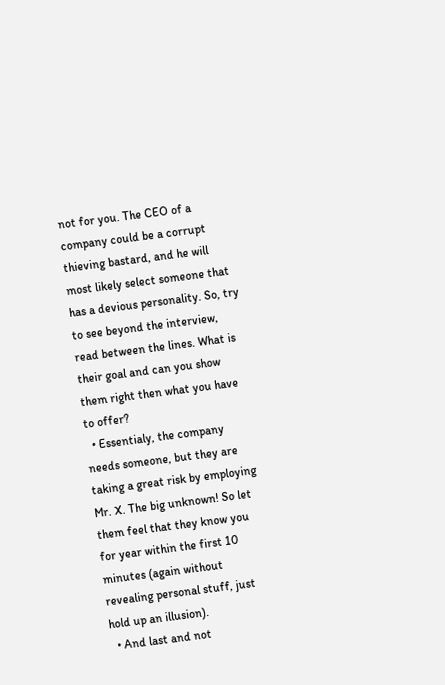not for you. The CEO of a company could be a corrupt thieving bastard, and he will most likely select someone that has a devious personality. So, try to see beyond the interview, read between the lines. What is their goal and can you show them right then what you have to offer?
  • Essentialy, the company needs someone, but they are taking a great risk by employing Mr. X. The big unknown! So let them feel that they know you for year within the first 10 minutes (again without revealing personal stuff, just hold up an illusion).
  • And last and not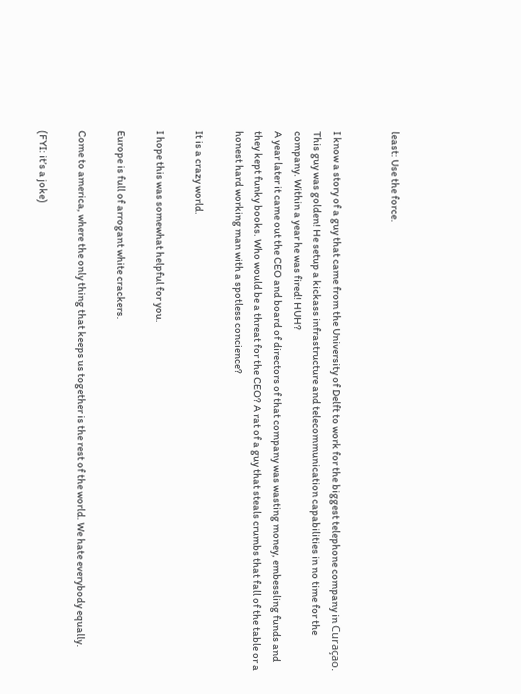least: Use the force.


I know a story of a guy that came from the University of Delft to work for the biggest telephone company in Curaçao. This guy was golden! He setup a kickass infrastructure and telecommunication capabilities in no time for the company. Within a year he was fired! HUH?
A year later it came out the CEO and board of directors of that company was wasting money, embessling funds and they kept funky books. Who would be a threat for the CEO? A rat of a guy that steals crumbs that fall of the table or a honest hard working man with a spotless concience?

It is a crazy world.

I hope this was somewhat helpful for you.

Europe is full of arrogant white crackers.

Come to america, where the only thing that keeps us together is the rest of the world. We hate everybody equally.

(FYI: it’s a joke)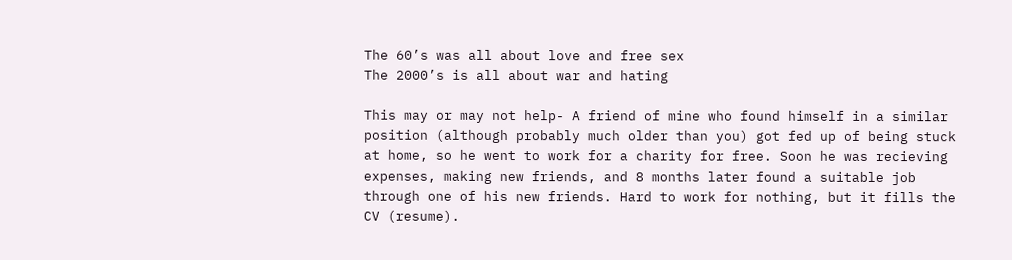The 60’s was all about love and free sex
The 2000’s is all about war and hating

This may or may not help- A friend of mine who found himself in a similar position (although probably much older than you) got fed up of being stuck at home, so he went to work for a charity for free. Soon he was recieving expenses, making new friends, and 8 months later found a suitable job through one of his new friends. Hard to work for nothing, but it fills the CV (resume).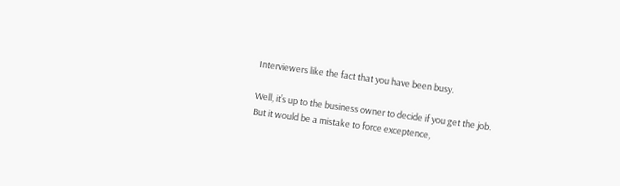Interviewers like the fact that you have been busy.

Well, it’s up to the business owner to decide if you get the job. But it would be a mistake to force exceptence,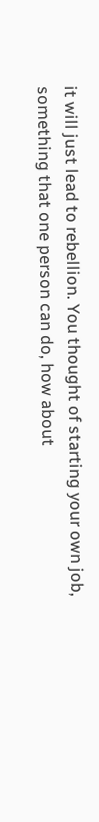it will just lead to rebellion. You thought of starting your own job, something that one person can do, how about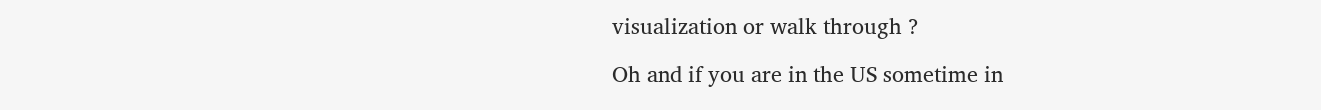visualization or walk through ?

Oh and if you are in the US sometime in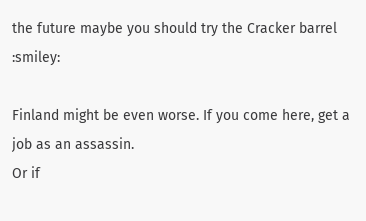the future maybe you should try the Cracker barrel :smiley:

Finland might be even worse. If you come here, get a job as an assassin.
Or if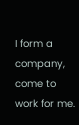I form a company, come to work for me.